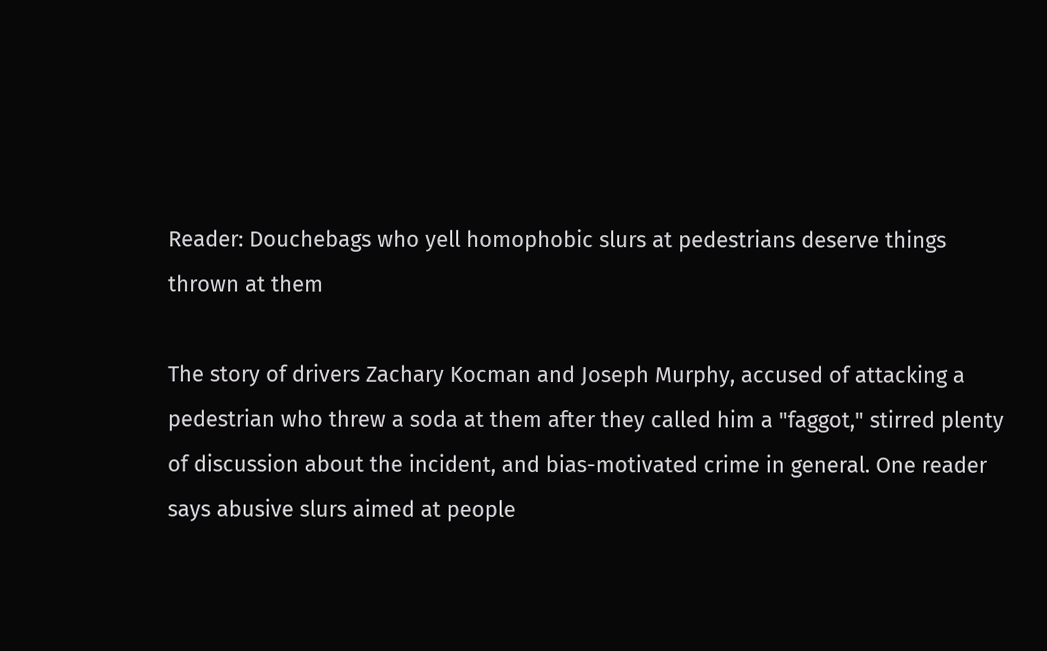Reader: Douchebags who yell homophobic slurs at pedestrians deserve things thrown at them

The story of drivers Zachary Kocman and Joseph Murphy, accused of attacking a pedestrian who threw a soda at them after they called him a "faggot," stirred plenty of discussion about the incident, and bias-motivated crime in general. One reader says abusive slurs aimed at people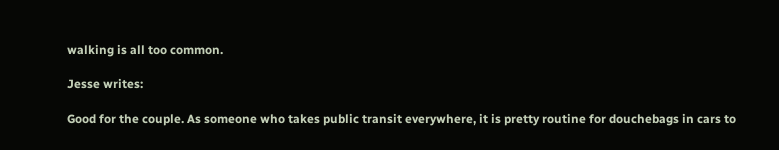walking is all too common.

Jesse writes:

Good for the couple. As someone who takes public transit everywhere, it is pretty routine for douchebags in cars to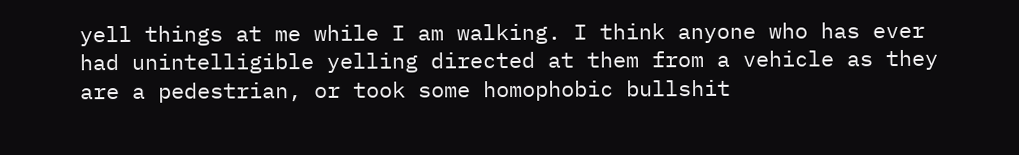yell things at me while I am walking. I think anyone who has ever had unintelligible yelling directed at them from a vehicle as they are a pedestrian, or took some homophobic bullshit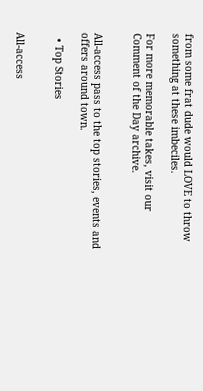from some frat dude would LOVE to throw something at these imbeciles.

For more memorable takes, visit our Comment of the Day archive.


All-access pass to the top stories, events and offers around town.

  • Top Stories


All-access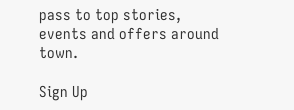pass to top stories, events and offers around town.

Sign Up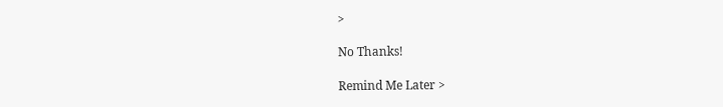>

No Thanks!

Remind Me Later >